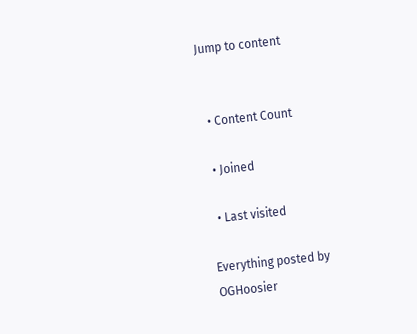Jump to content


  • Content Count

  • Joined

  • Last visited

Everything posted by OGHoosier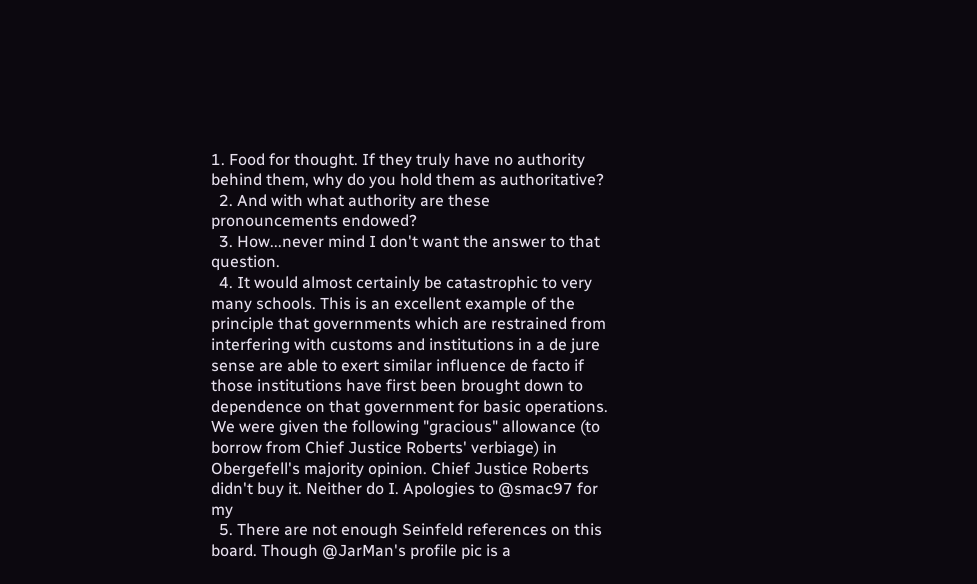1. Food for thought. If they truly have no authority behind them, why do you hold them as authoritative?
  2. And with what authority are these pronouncements endowed?
  3. How...never mind I don't want the answer to that question.
  4. It would almost certainly be catastrophic to very many schools. This is an excellent example of the principle that governments which are restrained from interfering with customs and institutions in a de jure sense are able to exert similar influence de facto if those institutions have first been brought down to dependence on that government for basic operations. We were given the following "gracious" allowance (to borrow from Chief Justice Roberts' verbiage) in Obergefell's majority opinion. Chief Justice Roberts didn't buy it. Neither do I. Apologies to @smac97 for my
  5. There are not enough Seinfeld references on this board. Though @JarMan's profile pic is a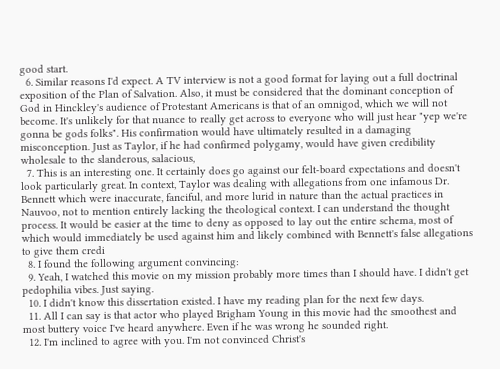good start.
  6. Similar reasons I'd expect. A TV interview is not a good format for laying out a full doctrinal exposition of the Plan of Salvation. Also, it must be considered that the dominant conception of God in Hinckley's audience of Protestant Americans is that of an omnigod, which we will not become. It's unlikely for that nuance to really get across to everyone who will just hear "yep we're gonna be gods folks". His confirmation would have ultimately resulted in a damaging misconception. Just as Taylor, if he had confirmed polygamy, would have given credibility wholesale to the slanderous, salacious,
  7. This is an interesting one. It certainly does go against our felt-board expectations and doesn't look particularly great. In context, Taylor was dealing with allegations from one infamous Dr. Bennett which were inaccurate, fanciful, and more lurid in nature than the actual practices in Nauvoo, not to mention entirely lacking the theological context. I can understand the thought process. It would be easier at the time to deny as opposed to lay out the entire schema, most of which would immediately be used against him and likely combined with Bennett's false allegations to give them credi
  8. I found the following argument convincing:
  9. Yeah, I watched this movie on my mission probably more times than I should have. I didn't get pedophilia vibes. Just saying.
  10. I didn't know this dissertation existed. I have my reading plan for the next few days.
  11. All I can say is that actor who played Brigham Young in this movie had the smoothest and most buttery voice I've heard anywhere. Even if he was wrong he sounded right.
  12. I'm inclined to agree with you. I'm not convinced Christ's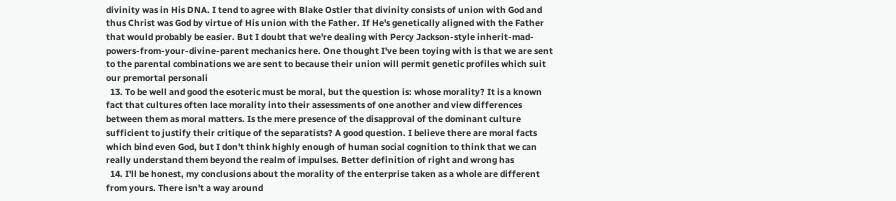divinity was in His DNA. I tend to agree with Blake Ostler that divinity consists of union with God and thus Christ was God by virtue of His union with the Father. If He's genetically aligned with the Father that would probably be easier. But I doubt that we're dealing with Percy Jackson-style inherit-mad-powers-from-your-divine-parent mechanics here. One thought I've been toying with is that we are sent to the parental combinations we are sent to because their union will permit genetic profiles which suit our premortal personali
  13. To be well and good the esoteric must be moral, but the question is: whose morality? It is a known fact that cultures often lace morality into their assessments of one another and view differences between them as moral matters. Is the mere presence of the disapproval of the dominant culture sufficient to justify their critique of the separatists? A good question. I believe there are moral facts which bind even God, but I don't think highly enough of human social cognition to think that we can really understand them beyond the realm of impulses. Better definition of right and wrong has
  14. I'll be honest, my conclusions about the morality of the enterprise taken as a whole are different from yours. There isn't a way around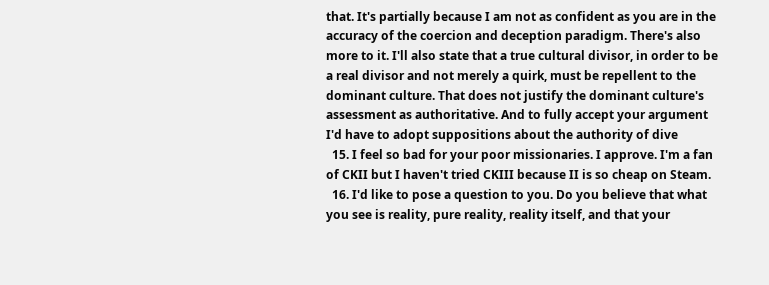that. It's partially because I am not as confident as you are in the accuracy of the coercion and deception paradigm. There's also more to it. I'll also state that a true cultural divisor, in order to be a real divisor and not merely a quirk, must be repellent to the dominant culture. That does not justify the dominant culture's assessment as authoritative. And to fully accept your argument I'd have to adopt suppositions about the authority of dive
  15. I feel so bad for your poor missionaries. I approve. I'm a fan of CKII but I haven't tried CKIII because II is so cheap on Steam.
  16. I'd like to pose a question to you. Do you believe that what you see is reality, pure reality, reality itself, and that your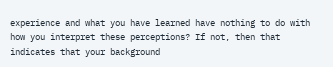experience and what you have learned have nothing to do with how you interpret these perceptions? If not, then that indicates that your background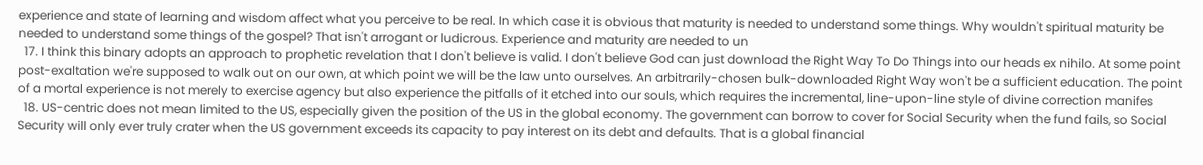experience and state of learning and wisdom affect what you perceive to be real. In which case it is obvious that maturity is needed to understand some things. Why wouldn't spiritual maturity be needed to understand some things of the gospel? That isn't arrogant or ludicrous. Experience and maturity are needed to un
  17. I think this binary adopts an approach to prophetic revelation that I don't believe is valid. I don't believe God can just download the Right Way To Do Things into our heads ex nihilo. At some point post-exaltation we're supposed to walk out on our own, at which point we will be the law unto ourselves. An arbitrarily-chosen bulk-downloaded Right Way won't be a sufficient education. The point of a mortal experience is not merely to exercise agency but also experience the pitfalls of it etched into our souls, which requires the incremental, line-upon-line style of divine correction manifes
  18. US-centric does not mean limited to the US, especially given the position of the US in the global economy. The government can borrow to cover for Social Security when the fund fails, so Social Security will only ever truly crater when the US government exceeds its capacity to pay interest on its debt and defaults. That is a global financial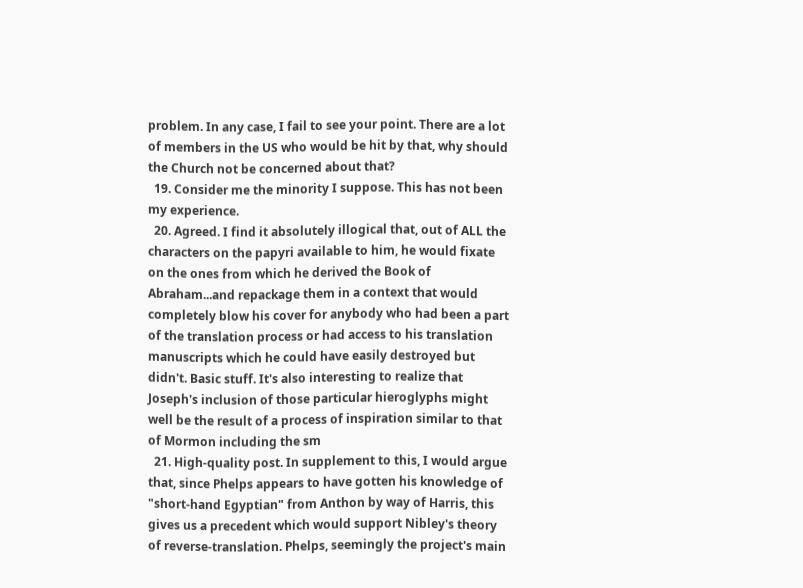problem. In any case, I fail to see your point. There are a lot of members in the US who would be hit by that, why should the Church not be concerned about that?
  19. Consider me the minority I suppose. This has not been my experience.
  20. Agreed. I find it absolutely illogical that, out of ALL the characters on the papyri available to him, he would fixate on the ones from which he derived the Book of Abraham...and repackage them in a context that would completely blow his cover for anybody who had been a part of the translation process or had access to his translation manuscripts which he could have easily destroyed but didn't. Basic stuff. It's also interesting to realize that Joseph's inclusion of those particular hieroglyphs might well be the result of a process of inspiration similar to that of Mormon including the sm
  21. High-quality post. In supplement to this, I would argue that, since Phelps appears to have gotten his knowledge of "short-hand Egyptian" from Anthon by way of Harris, this gives us a precedent which would support Nibley's theory of reverse-translation. Phelps, seemingly the project's main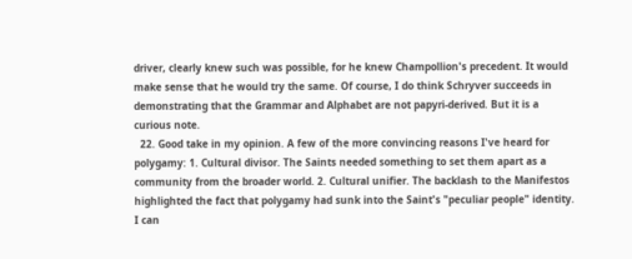driver, clearly knew such was possible, for he knew Champollion's precedent. It would make sense that he would try the same. Of course, I do think Schryver succeeds in demonstrating that the Grammar and Alphabet are not papyri-derived. But it is a curious note.
  22. Good take in my opinion. A few of the more convincing reasons I've heard for polygamy: 1. Cultural divisor. The Saints needed something to set them apart as a community from the broader world. 2. Cultural unifier. The backlash to the Manifestos highlighted the fact that polygamy had sunk into the Saint's "peculiar people" identity. I can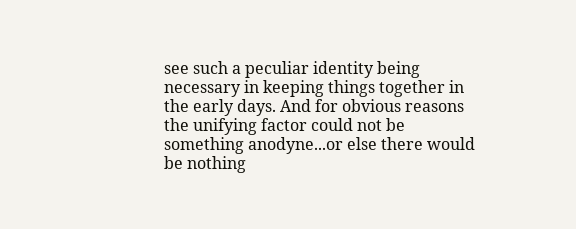see such a peculiar identity being necessary in keeping things together in the early days. And for obvious reasons the unifying factor could not be something anodyne...or else there would be nothing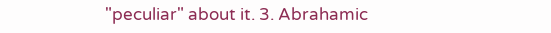"peculiar" about it. 3. Abrahamic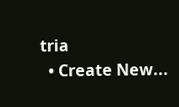tria
  • Create New...